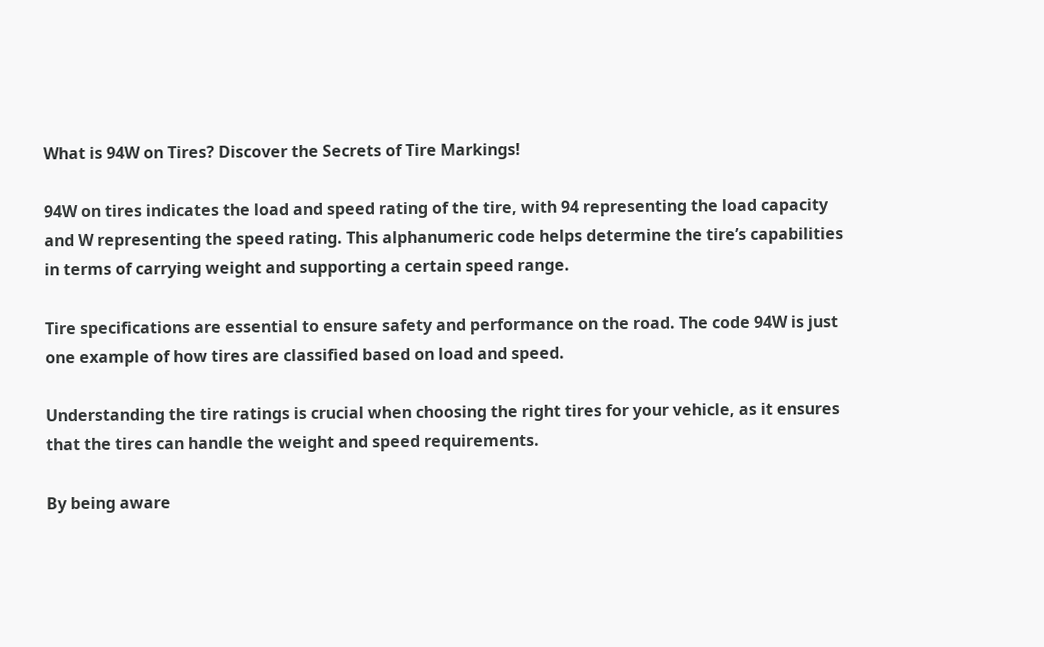What is 94W on Tires? Discover the Secrets of Tire Markings!

94W on tires indicates the load and speed rating of the tire, with 94 representing the load capacity and W representing the speed rating. This alphanumeric code helps determine the tire’s capabilities in terms of carrying weight and supporting a certain speed range.

Tire specifications are essential to ensure safety and performance on the road. The code 94W is just one example of how tires are classified based on load and speed.

Understanding the tire ratings is crucial when choosing the right tires for your vehicle, as it ensures that the tires can handle the weight and speed requirements.

By being aware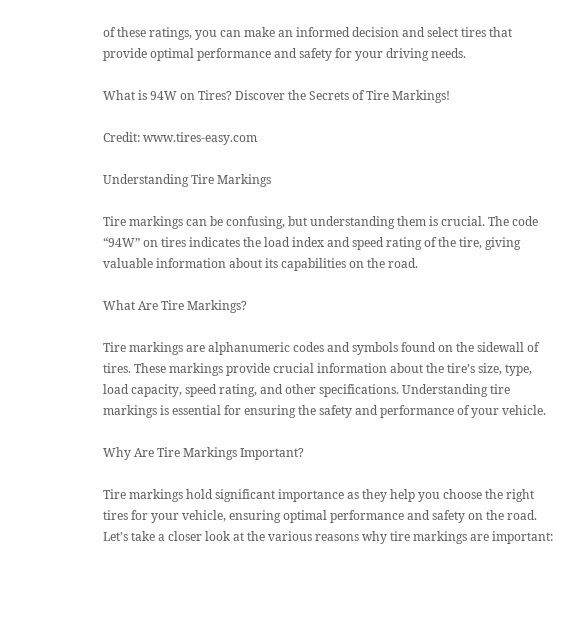of these ratings, you can make an informed decision and select tires that provide optimal performance and safety for your driving needs.

What is 94W on Tires? Discover the Secrets of Tire Markings!

Credit: www.tires-easy.com

Understanding Tire Markings

Tire markings can be confusing, but understanding them is crucial. The code “94W” on tires indicates the load index and speed rating of the tire, giving valuable information about its capabilities on the road.

What Are Tire Markings?

Tire markings are alphanumeric codes and symbols found on the sidewall of tires. These markings provide crucial information about the tire’s size, type, load capacity, speed rating, and other specifications. Understanding tire markings is essential for ensuring the safety and performance of your vehicle.

Why Are Tire Markings Important?

Tire markings hold significant importance as they help you choose the right tires for your vehicle, ensuring optimal performance and safety on the road. Let’s take a closer look at the various reasons why tire markings are important: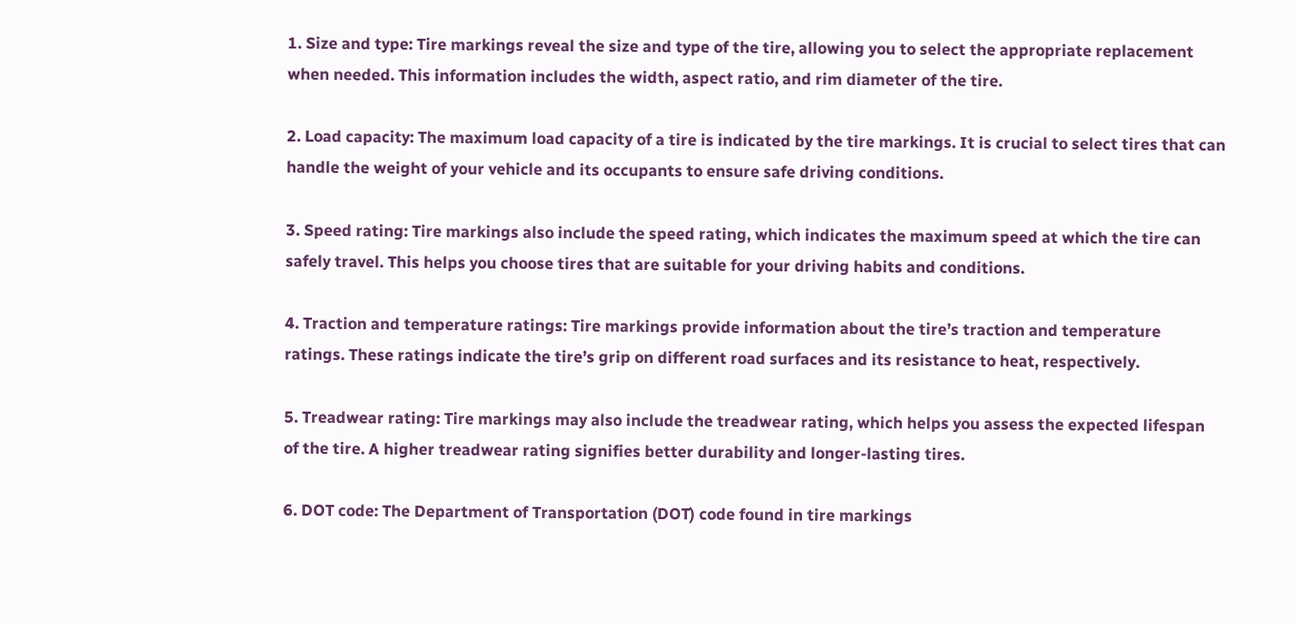1. Size and type: Tire markings reveal the size and type of the tire, allowing you to select the appropriate replacement when needed. This information includes the width, aspect ratio, and rim diameter of the tire.

2. Load capacity: The maximum load capacity of a tire is indicated by the tire markings. It is crucial to select tires that can handle the weight of your vehicle and its occupants to ensure safe driving conditions.

3. Speed rating: Tire markings also include the speed rating, which indicates the maximum speed at which the tire can safely travel. This helps you choose tires that are suitable for your driving habits and conditions.

4. Traction and temperature ratings: Tire markings provide information about the tire’s traction and temperature ratings. These ratings indicate the tire’s grip on different road surfaces and its resistance to heat, respectively.

5. Treadwear rating: Tire markings may also include the treadwear rating, which helps you assess the expected lifespan of the tire. A higher treadwear rating signifies better durability and longer-lasting tires.

6. DOT code: The Department of Transportation (DOT) code found in tire markings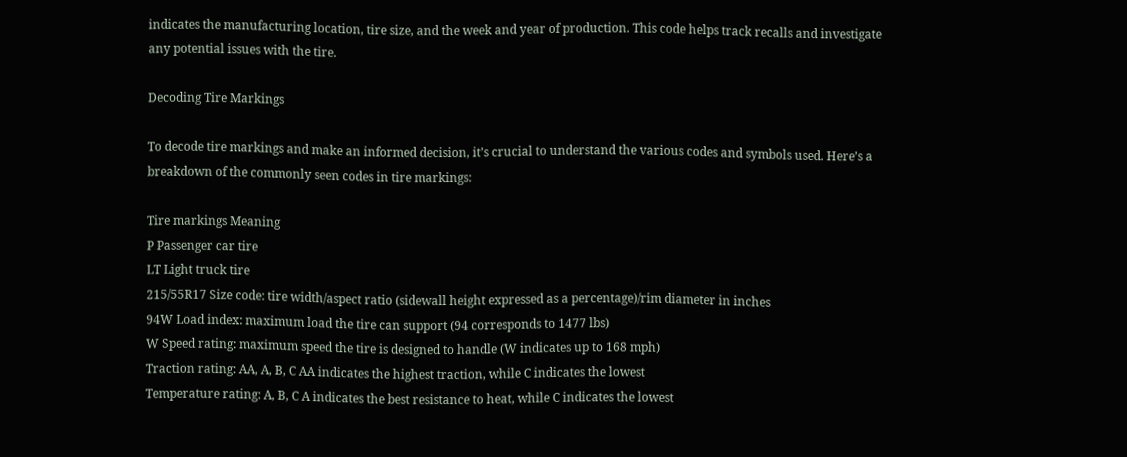indicates the manufacturing location, tire size, and the week and year of production. This code helps track recalls and investigate any potential issues with the tire.

Decoding Tire Markings

To decode tire markings and make an informed decision, it’s crucial to understand the various codes and symbols used. Here’s a breakdown of the commonly seen codes in tire markings:

Tire markings Meaning
P Passenger car tire
LT Light truck tire
215/55R17 Size code: tire width/aspect ratio (sidewall height expressed as a percentage)/rim diameter in inches
94W Load index: maximum load the tire can support (94 corresponds to 1477 lbs)
W Speed rating: maximum speed the tire is designed to handle (W indicates up to 168 mph)
Traction rating: AA, A, B, C AA indicates the highest traction, while C indicates the lowest
Temperature rating: A, B, C A indicates the best resistance to heat, while C indicates the lowest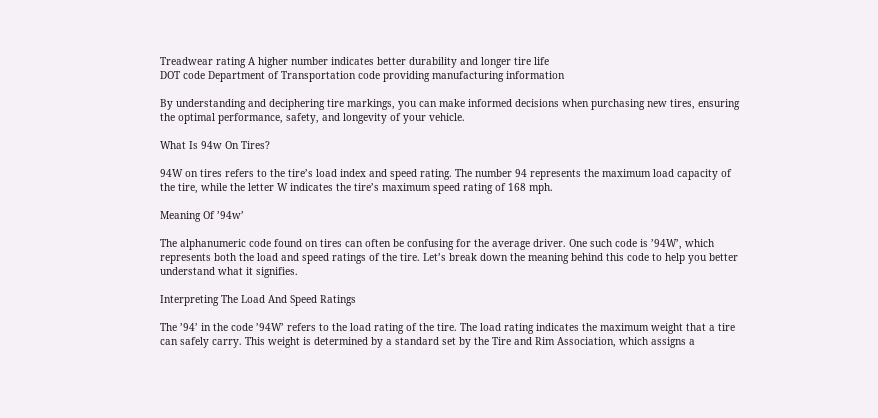Treadwear rating A higher number indicates better durability and longer tire life
DOT code Department of Transportation code providing manufacturing information

By understanding and deciphering tire markings, you can make informed decisions when purchasing new tires, ensuring the optimal performance, safety, and longevity of your vehicle.

What Is 94w On Tires?

94W on tires refers to the tire’s load index and speed rating. The number 94 represents the maximum load capacity of the tire, while the letter W indicates the tire’s maximum speed rating of 168 mph.

Meaning Of ’94w’

The alphanumeric code found on tires can often be confusing for the average driver. One such code is ’94W’, which represents both the load and speed ratings of the tire. Let’s break down the meaning behind this code to help you better understand what it signifies.

Interpreting The Load And Speed Ratings

The ’94’ in the code ’94W’ refers to the load rating of the tire. The load rating indicates the maximum weight that a tire can safely carry. This weight is determined by a standard set by the Tire and Rim Association, which assigns a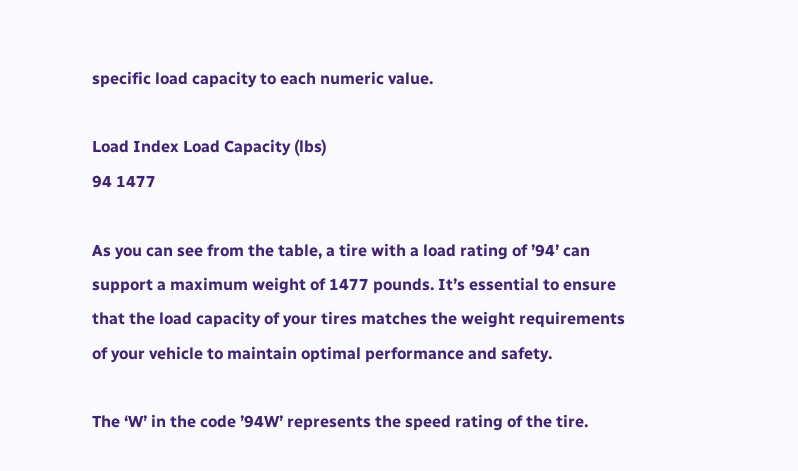specific load capacity to each numeric value.

Load Index Load Capacity (lbs)
94 1477

As you can see from the table, a tire with a load rating of ’94’ can support a maximum weight of 1477 pounds. It’s essential to ensure that the load capacity of your tires matches the weight requirements of your vehicle to maintain optimal performance and safety.

The ‘W’ in the code ’94W’ represents the speed rating of the tire.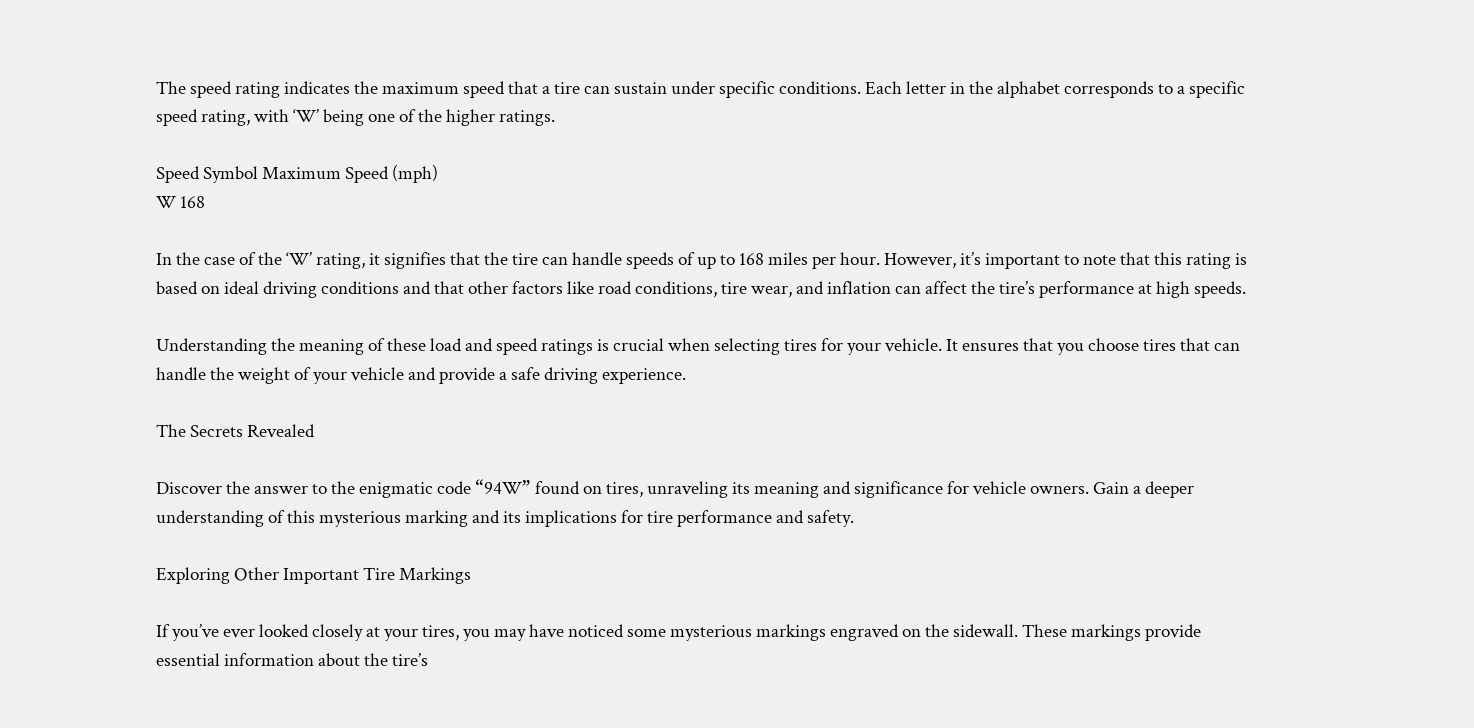The speed rating indicates the maximum speed that a tire can sustain under specific conditions. Each letter in the alphabet corresponds to a specific speed rating, with ‘W’ being one of the higher ratings.

Speed Symbol Maximum Speed (mph)
W 168

In the case of the ‘W’ rating, it signifies that the tire can handle speeds of up to 168 miles per hour. However, it’s important to note that this rating is based on ideal driving conditions and that other factors like road conditions, tire wear, and inflation can affect the tire’s performance at high speeds.

Understanding the meaning of these load and speed ratings is crucial when selecting tires for your vehicle. It ensures that you choose tires that can handle the weight of your vehicle and provide a safe driving experience.

The Secrets Revealed

Discover the answer to the enigmatic code “94W” found on tires, unraveling its meaning and significance for vehicle owners. Gain a deeper understanding of this mysterious marking and its implications for tire performance and safety.

Exploring Other Important Tire Markings

If you’ve ever looked closely at your tires, you may have noticed some mysterious markings engraved on the sidewall. These markings provide essential information about the tire’s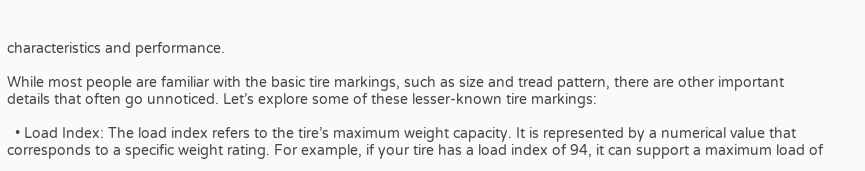characteristics and performance.

While most people are familiar with the basic tire markings, such as size and tread pattern, there are other important details that often go unnoticed. Let’s explore some of these lesser-known tire markings:

  • Load Index: The load index refers to the tire’s maximum weight capacity. It is represented by a numerical value that corresponds to a specific weight rating. For example, if your tire has a load index of 94, it can support a maximum load of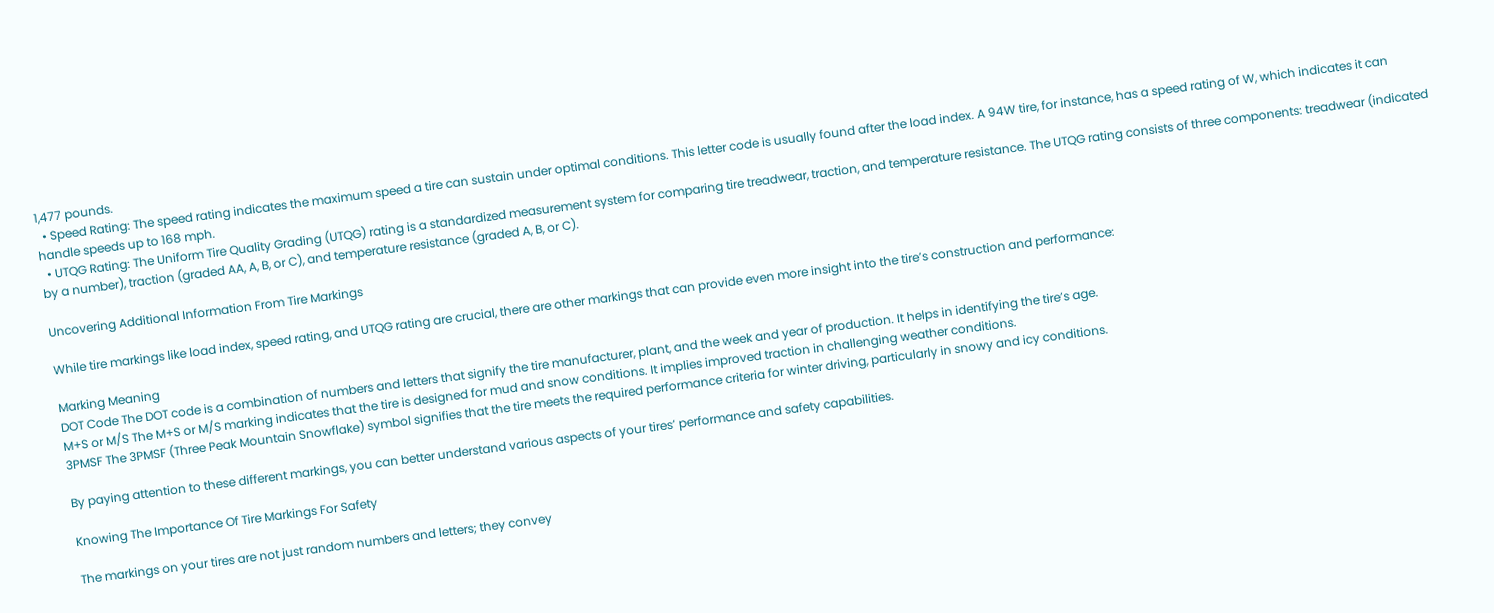1,477 pounds.
  • Speed Rating: The speed rating indicates the maximum speed a tire can sustain under optimal conditions. This letter code is usually found after the load index. A 94W tire, for instance, has a speed rating of W, which indicates it can handle speeds up to 168 mph.
  • UTQG Rating: The Uniform Tire Quality Grading (UTQG) rating is a standardized measurement system for comparing tire treadwear, traction, and temperature resistance. The UTQG rating consists of three components: treadwear (indicated by a number), traction (graded AA, A, B, or C), and temperature resistance (graded A, B, or C).

Uncovering Additional Information From Tire Markings

While tire markings like load index, speed rating, and UTQG rating are crucial, there are other markings that can provide even more insight into the tire’s construction and performance:

Marking Meaning
DOT Code The DOT code is a combination of numbers and letters that signify the tire manufacturer, plant, and the week and year of production. It helps in identifying the tire’s age.
M+S or M/S The M+S or M/S marking indicates that the tire is designed for mud and snow conditions. It implies improved traction in challenging weather conditions.
3PMSF The 3PMSF (Three Peak Mountain Snowflake) symbol signifies that the tire meets the required performance criteria for winter driving, particularly in snowy and icy conditions.

By paying attention to these different markings, you can better understand various aspects of your tires’ performance and safety capabilities.

Knowing The Importance Of Tire Markings For Safety

The markings on your tires are not just random numbers and letters; they convey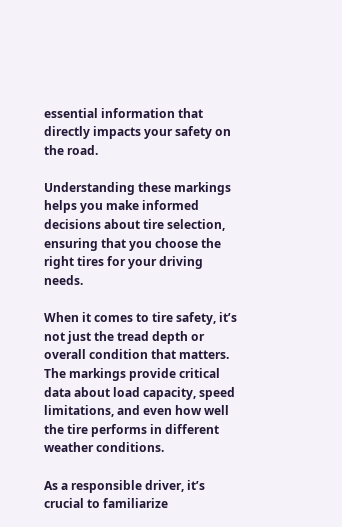essential information that directly impacts your safety on the road.

Understanding these markings helps you make informed decisions about tire selection, ensuring that you choose the right tires for your driving needs.

When it comes to tire safety, it’s not just the tread depth or overall condition that matters. The markings provide critical data about load capacity, speed limitations, and even how well the tire performs in different weather conditions.

As a responsible driver, it’s crucial to familiarize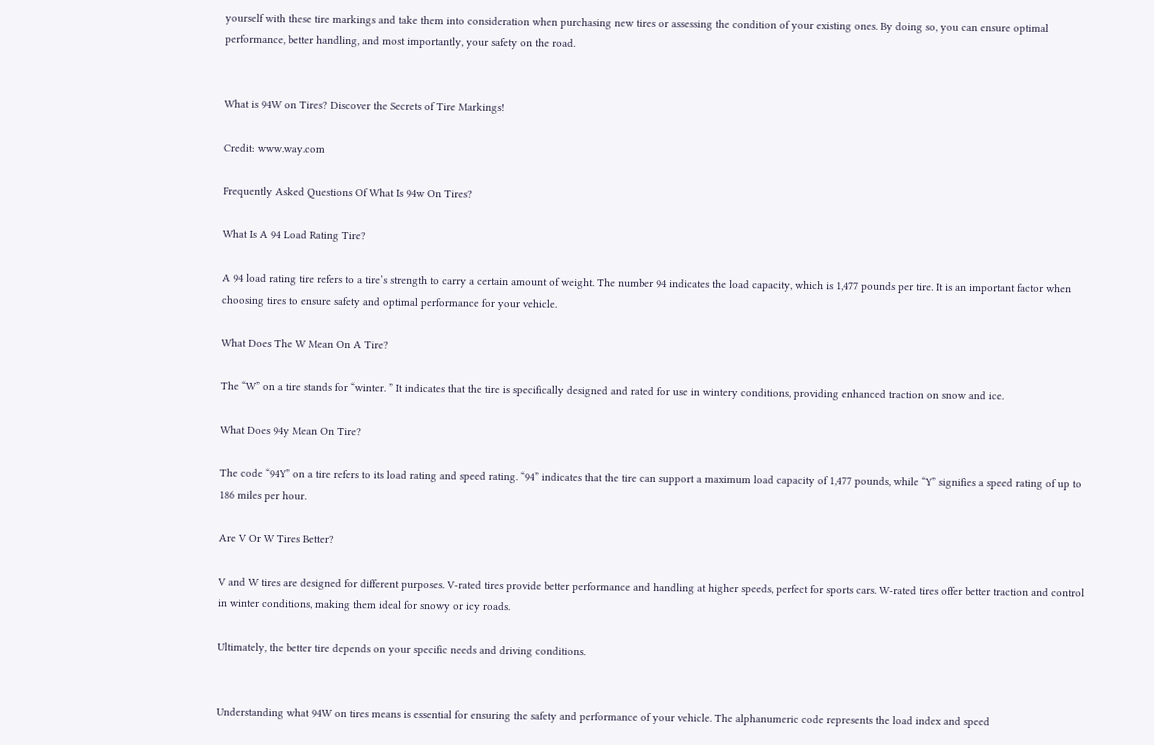yourself with these tire markings and take them into consideration when purchasing new tires or assessing the condition of your existing ones. By doing so, you can ensure optimal performance, better handling, and most importantly, your safety on the road.


What is 94W on Tires? Discover the Secrets of Tire Markings!

Credit: www.way.com

Frequently Asked Questions Of What Is 94w On Tires?

What Is A 94 Load Rating Tire?

A 94 load rating tire refers to a tire’s strength to carry a certain amount of weight. The number 94 indicates the load capacity, which is 1,477 pounds per tire. It is an important factor when choosing tires to ensure safety and optimal performance for your vehicle.

What Does The W Mean On A Tire?

The “W” on a tire stands for “winter. ” It indicates that the tire is specifically designed and rated for use in wintery conditions, providing enhanced traction on snow and ice.

What Does 94y Mean On Tire?

The code “94Y” on a tire refers to its load rating and speed rating. “94” indicates that the tire can support a maximum load capacity of 1,477 pounds, while “Y” signifies a speed rating of up to 186 miles per hour.

Are V Or W Tires Better?

V and W tires are designed for different purposes. V-rated tires provide better performance and handling at higher speeds, perfect for sports cars. W-rated tires offer better traction and control in winter conditions, making them ideal for snowy or icy roads.

Ultimately, the better tire depends on your specific needs and driving conditions.


Understanding what 94W on tires means is essential for ensuring the safety and performance of your vehicle. The alphanumeric code represents the load index and speed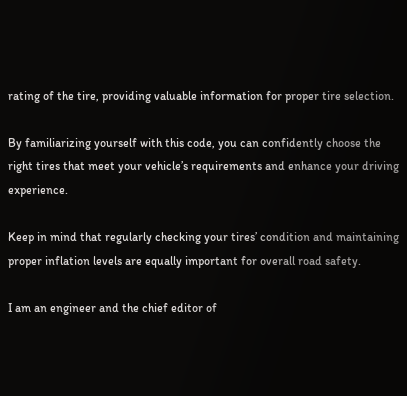rating of the tire, providing valuable information for proper tire selection.

By familiarizing yourself with this code, you can confidently choose the right tires that meet your vehicle’s requirements and enhance your driving experience.

Keep in mind that regularly checking your tires’ condition and maintaining proper inflation levels are equally important for overall road safety.

I am an engineer and the chief editor of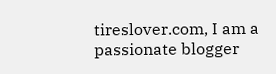tireslover.com, I am a passionate blogger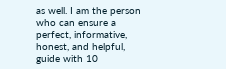as well. I am the person who can ensure a perfect, informative, honest, and helpful, guide with 10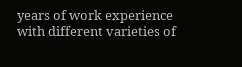years of work experience with different varieties of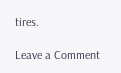tires.

Leave a Comment